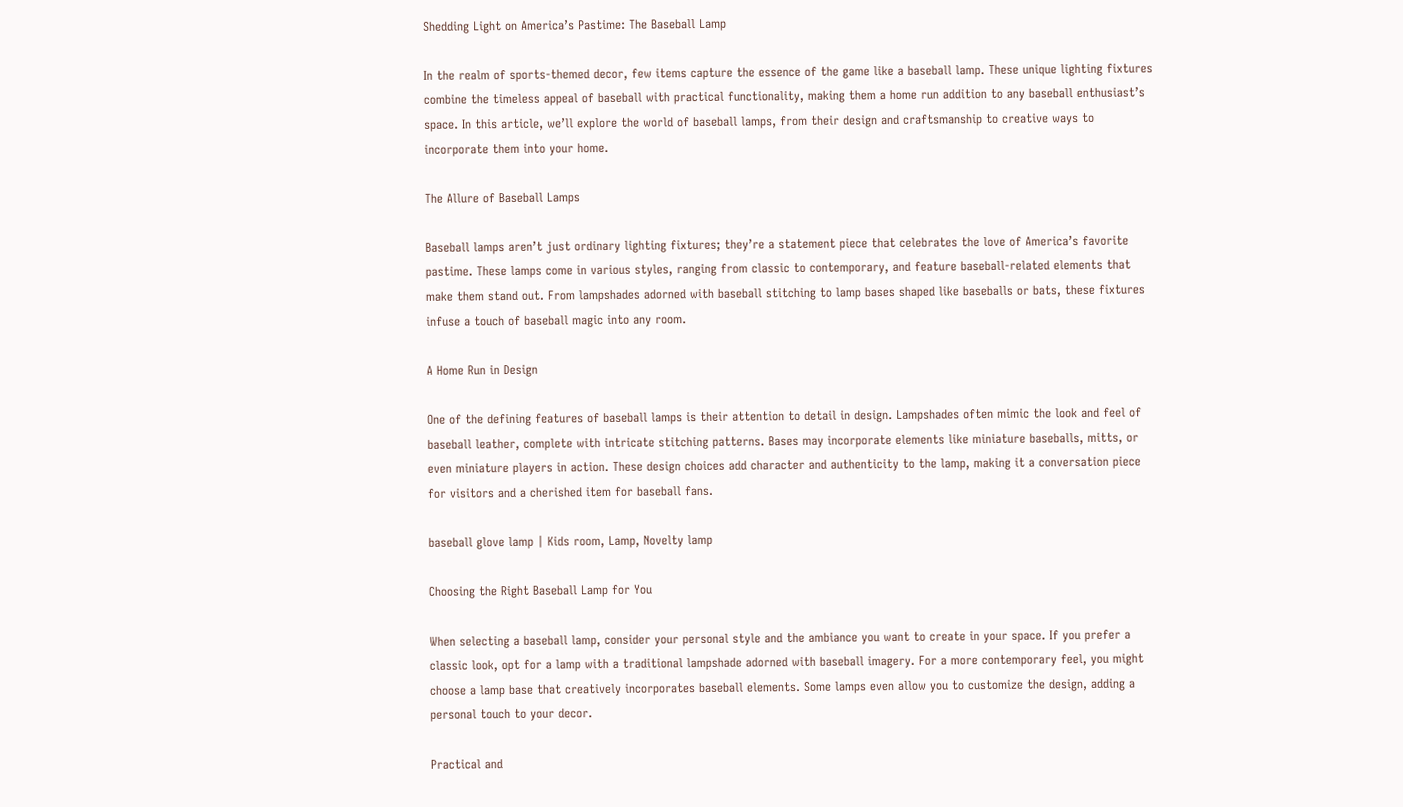Shedding Light on America’s Pastime: The Baseball Lamp

In the realm of sports-themed decor, few items capture the essence of the game like a baseball lamp. These unique lighting fixtures combine the timeless appeal of baseball with practical functionality, making them a home run addition to any baseball enthusiast’s space. In this article, we’ll explore the world of baseball lamps, from their design and craftsmanship to creative ways to incorporate them into your home.

The Allure of Baseball Lamps

Baseball lamps aren’t just ordinary lighting fixtures; they’re a statement piece that celebrates the love of America’s favorite pastime. These lamps come in various styles, ranging from classic to contemporary, and feature baseball-related elements that make them stand out. From lampshades adorned with baseball stitching to lamp bases shaped like baseballs or bats, these fixtures infuse a touch of baseball magic into any room.

A Home Run in Design

One of the defining features of baseball lamps is their attention to detail in design. Lampshades often mimic the look and feel of baseball leather, complete with intricate stitching patterns. Bases may incorporate elements like miniature baseballs, mitts, or even miniature players in action. These design choices add character and authenticity to the lamp, making it a conversation piece for visitors and a cherished item for baseball fans.

baseball glove lamp | Kids room, Lamp, Novelty lamp

Choosing the Right Baseball Lamp for You

When selecting a baseball lamp, consider your personal style and the ambiance you want to create in your space. If you prefer a classic look, opt for a lamp with a traditional lampshade adorned with baseball imagery. For a more contemporary feel, you might choose a lamp base that creatively incorporates baseball elements. Some lamps even allow you to customize the design, adding a personal touch to your decor.

Practical and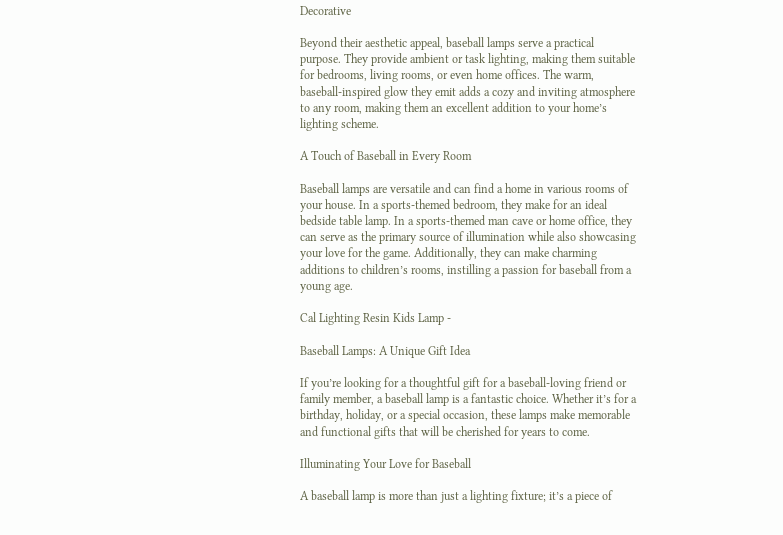Decorative

Beyond their aesthetic appeal, baseball lamps serve a practical purpose. They provide ambient or task lighting, making them suitable for bedrooms, living rooms, or even home offices. The warm, baseball-inspired glow they emit adds a cozy and inviting atmosphere to any room, making them an excellent addition to your home’s lighting scheme.

A Touch of Baseball in Every Room

Baseball lamps are versatile and can find a home in various rooms of your house. In a sports-themed bedroom, they make for an ideal bedside table lamp. In a sports-themed man cave or home office, they can serve as the primary source of illumination while also showcasing your love for the game. Additionally, they can make charming additions to children’s rooms, instilling a passion for baseball from a young age.

Cal Lighting Resin Kids Lamp -

Baseball Lamps: A Unique Gift Idea

If you’re looking for a thoughtful gift for a baseball-loving friend or family member, a baseball lamp is a fantastic choice. Whether it’s for a birthday, holiday, or a special occasion, these lamps make memorable and functional gifts that will be cherished for years to come.

Illuminating Your Love for Baseball

A baseball lamp is more than just a lighting fixture; it’s a piece of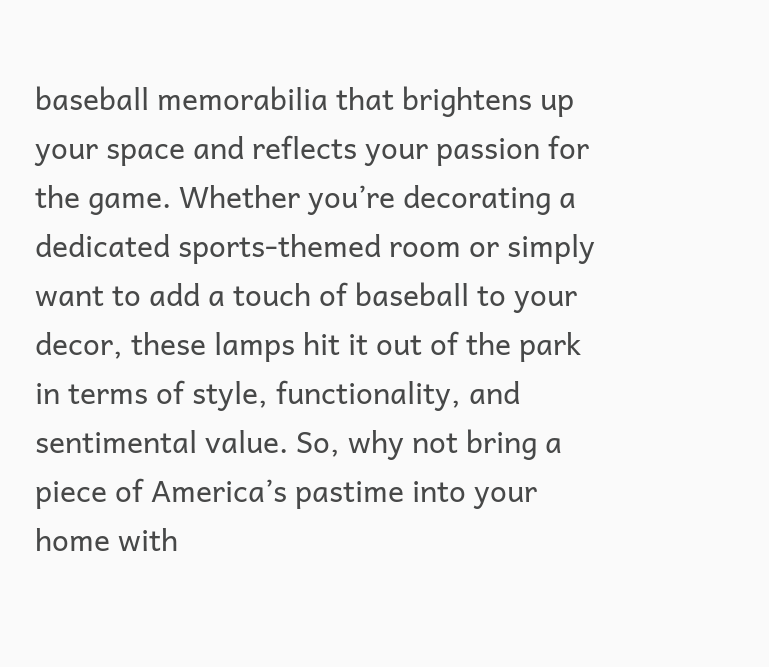baseball memorabilia that brightens up your space and reflects your passion for the game. Whether you’re decorating a dedicated sports-themed room or simply want to add a touch of baseball to your decor, these lamps hit it out of the park in terms of style, functionality, and sentimental value. So, why not bring a piece of America’s pastime into your home with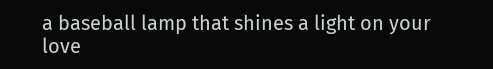a baseball lamp that shines a light on your love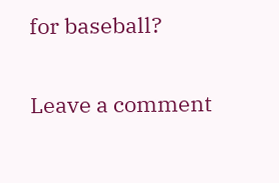for baseball?

Leave a comment